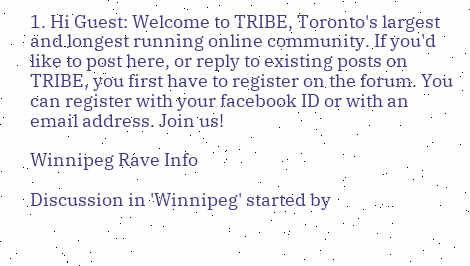1. Hi Guest: Welcome to TRIBE, Toronto's largest and longest running online community. If you'd like to post here, or reply to existing posts on TRIBE, you first have to register on the forum. You can register with your facebook ID or with an email address. Join us!

Winnipeg Rave Info

Discussion in 'Winnipeg' started by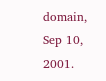domain, Sep 10, 2001.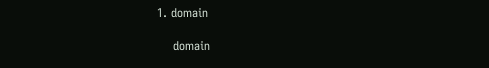1. domain

    domain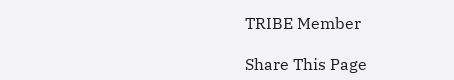TRIBE Member

Share This Page